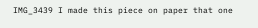IMG_3439 I made this piece on paper that one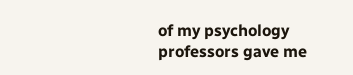of my psychology professors gave me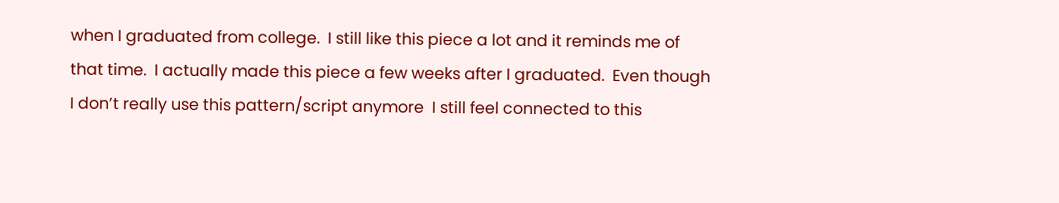when I graduated from college.  I still like this piece a lot and it reminds me of that time.  I actually made this piece a few weeks after I graduated.  Even though I don’t really use this pattern/script anymore  I still feel connected to this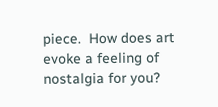piece.  How does art evoke a feeling of nostalgia for you?